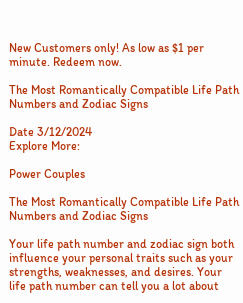New Customers only! As low as $1 per minute. Redeem now.

The Most Romantically Compatible Life Path Numbers and Zodiac Signs

Date 3/12/2024
Explore More:

Power Couples

The Most Romantically Compatible Life Path Numbers and Zodiac Signs

Your life path number and zodiac sign both influence your personal traits such as your strengths, weaknesses, and desires. Your life path number can tell you a lot about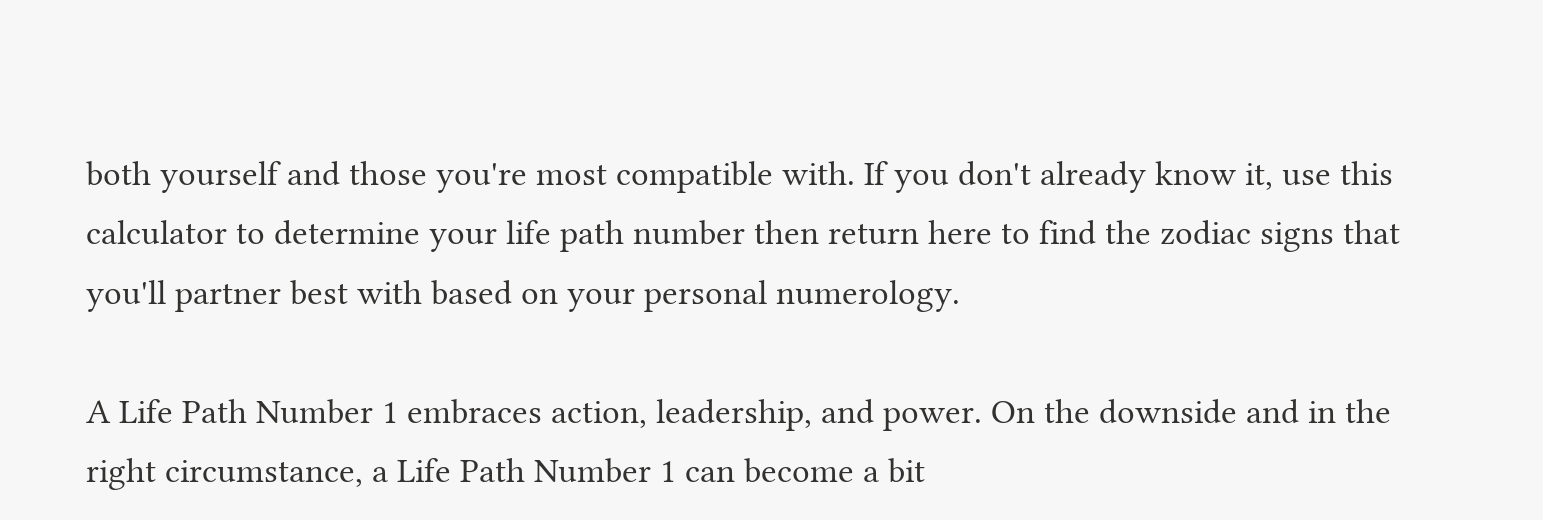both yourself and those you're most compatible with. If you don't already know it, use this calculator to determine your life path number then return here to find the zodiac signs that you'll partner best with based on your personal numerology.

A Life Path Number 1 embraces action, leadership, and power. On the downside and in the right circumstance, a Life Path Number 1 can become a bit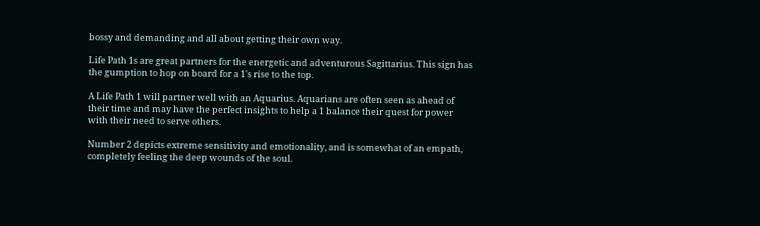bossy and demanding and all about getting their own way.

Life Path 1s are great partners for the energetic and adventurous Sagittarius. This sign has the gumption to hop on board for a 1's rise to the top.

A Life Path 1 will partner well with an Aquarius. Aquarians are often seen as ahead of their time and may have the perfect insights to help a 1 balance their quest for power with their need to serve others.

Number 2 depicts extreme sensitivity and emotionality, and is somewhat of an empath, completely feeling the deep wounds of the soul.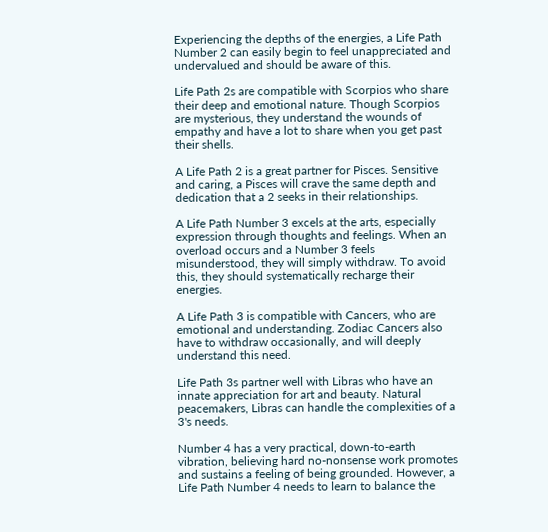Experiencing the depths of the energies, a Life Path Number 2 can easily begin to feel unappreciated and undervalued and should be aware of this.

Life Path 2s are compatible with Scorpios who share their deep and emotional nature. Though Scorpios are mysterious, they understand the wounds of empathy and have a lot to share when you get past their shells.

A Life Path 2 is a great partner for Pisces. Sensitive and caring, a Pisces will crave the same depth and dedication that a 2 seeks in their relationships.

A Life Path Number 3 excels at the arts, especially expression through thoughts and feelings. When an overload occurs and a Number 3 feels misunderstood, they will simply withdraw. To avoid this, they should systematically recharge their energies.

A Life Path 3 is compatible with Cancers, who are emotional and understanding. Zodiac Cancers also have to withdraw occasionally, and will deeply understand this need.

Life Path 3s partner well with Libras who have an innate appreciation for art and beauty. Natural peacemakers, Libras can handle the complexities of a 3's needs.

Number 4 has a very practical, down-to-earth vibration, believing hard no-nonsense work promotes and sustains a feeling of being grounded. However, a Life Path Number 4 needs to learn to balance the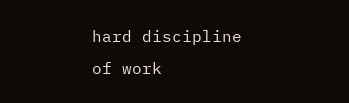hard discipline of work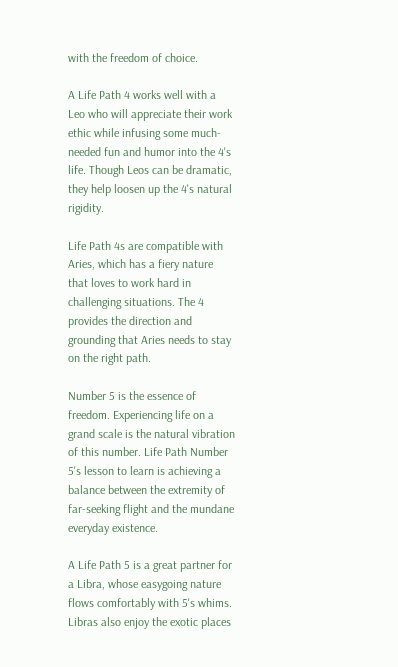with the freedom of choice.

A Life Path 4 works well with a Leo who will appreciate their work ethic while infusing some much-needed fun and humor into the 4's life. Though Leos can be dramatic, they help loosen up the 4's natural rigidity.

Life Path 4s are compatible with Aries, which has a fiery nature that loves to work hard in challenging situations. The 4 provides the direction and grounding that Aries needs to stay on the right path.

Number 5 is the essence of freedom. Experiencing life on a grand scale is the natural vibration of this number. Life Path Number 5's lesson to learn is achieving a balance between the extremity of far-seeking flight and the mundane everyday existence.

A Life Path 5 is a great partner for a Libra, whose easygoing nature flows comfortably with 5's whims. Libras also enjoy the exotic places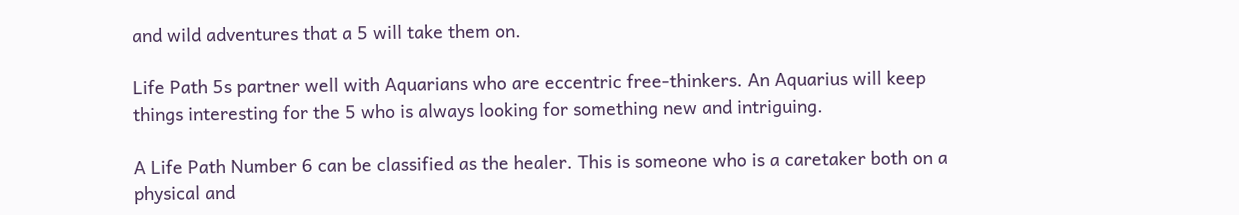and wild adventures that a 5 will take them on.

Life Path 5s partner well with Aquarians who are eccentric free-thinkers. An Aquarius will keep things interesting for the 5 who is always looking for something new and intriguing.

A Life Path Number 6 can be classified as the healer. This is someone who is a caretaker both on a physical and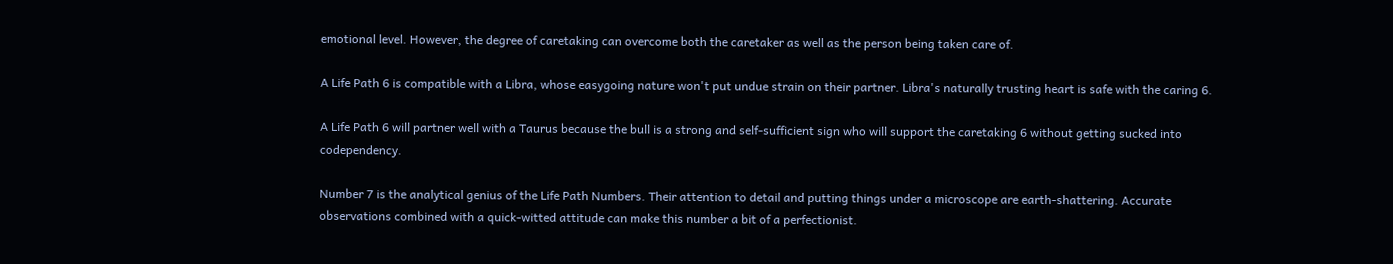emotional level. However, the degree of caretaking can overcome both the caretaker as well as the person being taken care of.

A Life Path 6 is compatible with a Libra, whose easygoing nature won't put undue strain on their partner. Libra's naturally trusting heart is safe with the caring 6.

A Life Path 6 will partner well with a Taurus because the bull is a strong and self-sufficient sign who will support the caretaking 6 without getting sucked into codependency.

Number 7 is the analytical genius of the Life Path Numbers. Their attention to detail and putting things under a microscope are earth-shattering. Accurate observations combined with a quick-witted attitude can make this number a bit of a perfectionist.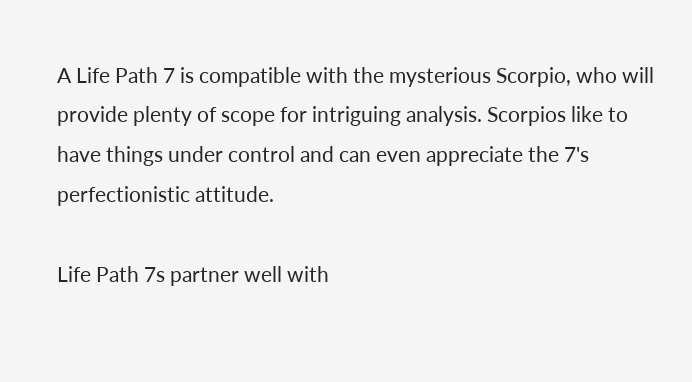A Life Path 7 is compatible with the mysterious Scorpio, who will provide plenty of scope for intriguing analysis. Scorpios like to have things under control and can even appreciate the 7's perfectionistic attitude.

Life Path 7s partner well with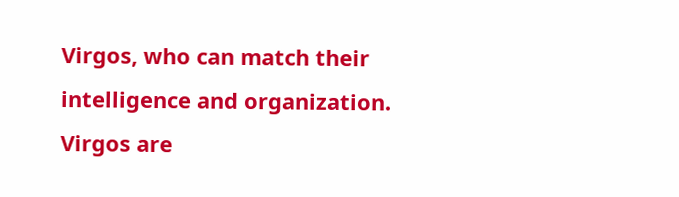Virgos, who can match their intelligence and organization. Virgos are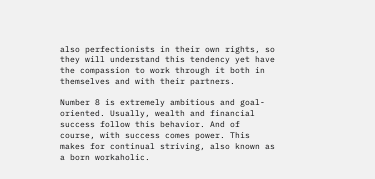also perfectionists in their own rights, so they will understand this tendency yet have the compassion to work through it both in themselves and with their partners.

Number 8 is extremely ambitious and goal-oriented. Usually, wealth and financial success follow this behavior. And of course, with success comes power. This makes for continual striving, also known as a born workaholic.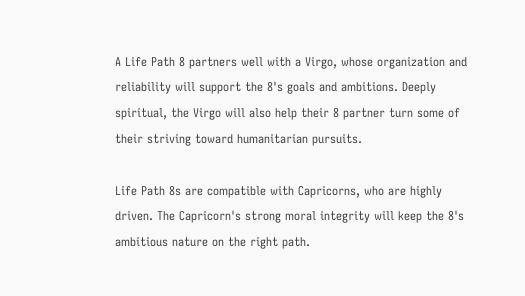A Life Path 8 partners well with a Virgo, whose organization and reliability will support the 8's goals and ambitions. Deeply spiritual, the Virgo will also help their 8 partner turn some of their striving toward humanitarian pursuits.

Life Path 8s are compatible with Capricorns, who are highly driven. The Capricorn's strong moral integrity will keep the 8's ambitious nature on the right path.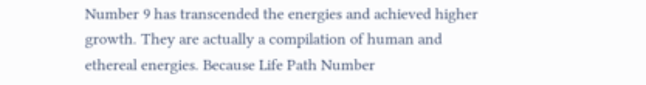Number 9 has transcended the energies and achieved higher growth. They are actually a compilation of human and ethereal energies. Because Life Path Number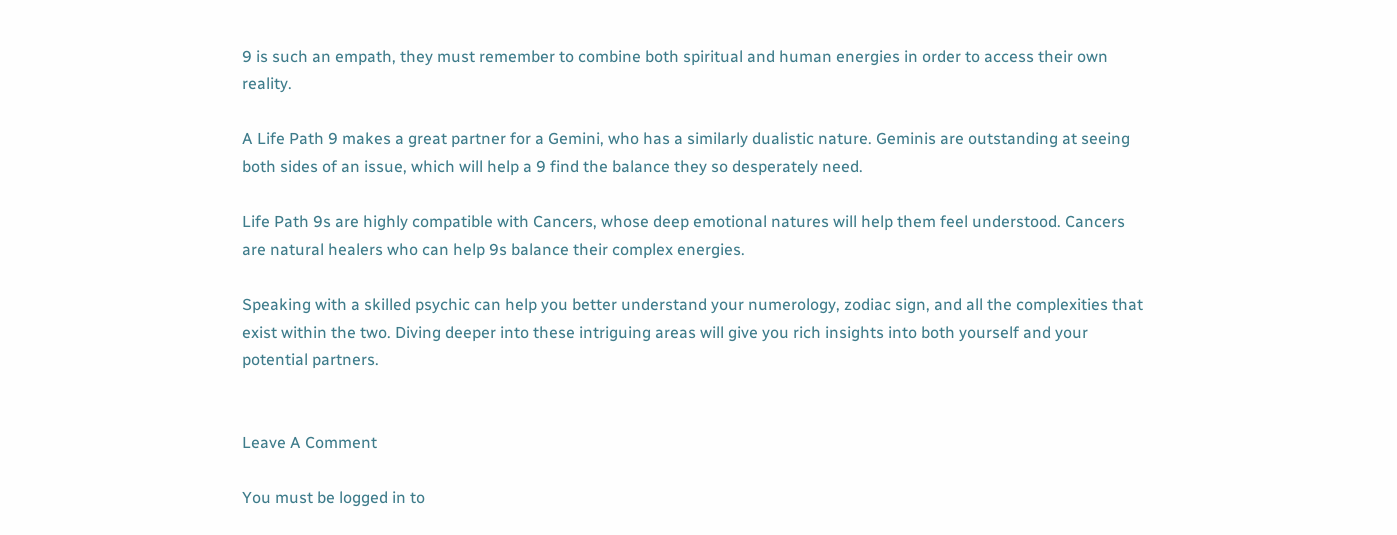9 is such an empath, they must remember to combine both spiritual and human energies in order to access their own reality.

A Life Path 9 makes a great partner for a Gemini, who has a similarly dualistic nature. Geminis are outstanding at seeing both sides of an issue, which will help a 9 find the balance they so desperately need.

Life Path 9s are highly compatible with Cancers, whose deep emotional natures will help them feel understood. Cancers are natural healers who can help 9s balance their complex energies.

Speaking with a skilled psychic can help you better understand your numerology, zodiac sign, and all the complexities that exist within the two. Diving deeper into these intriguing areas will give you rich insights into both yourself and your potential partners.


Leave A Comment

You must be logged in to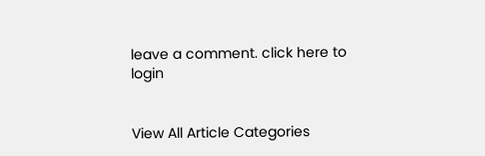leave a comment. click here to login


View All Article Categories